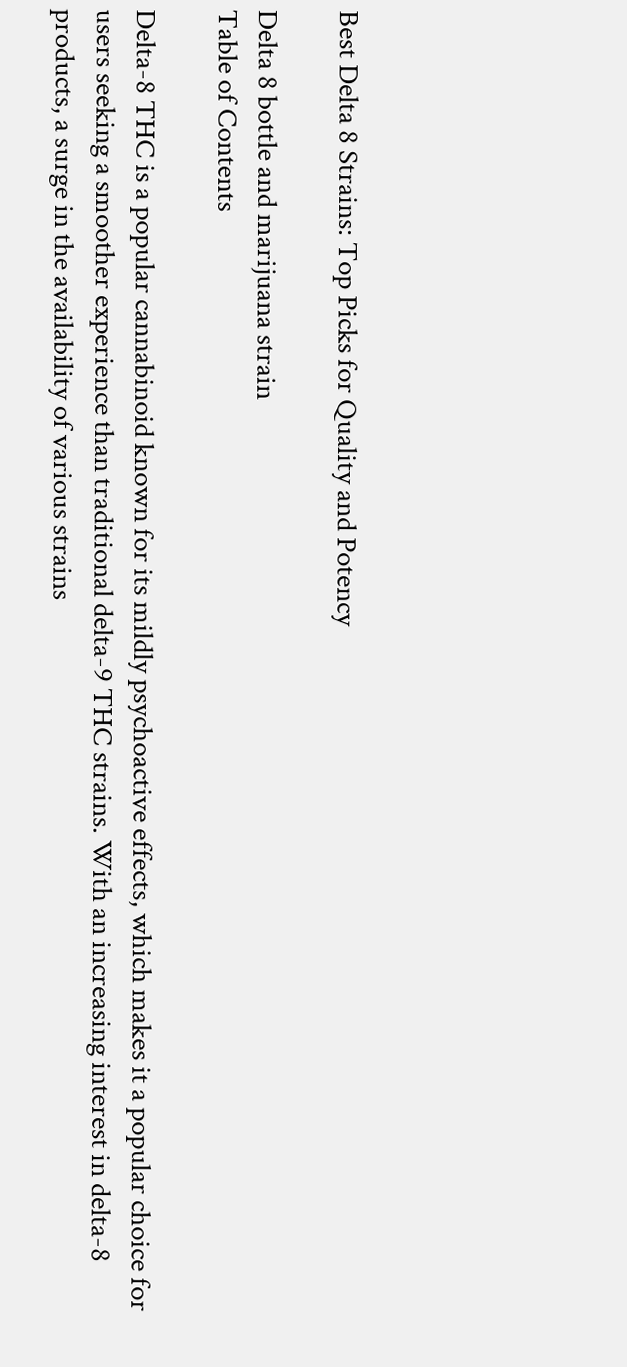Best Delta 8 Strains: Top Picks for Quality and Potency

Delta 8 bottle and marijuana strain
Table of Contents

Delta-8 THC is a popular cannabinoid known for its mildly psychoactive effects, which makes it a popular choice for users seeking a smoother experience than traditional delta-9 THC strains. With an increasing interest in delta-8 products, a surge in the availability of various strains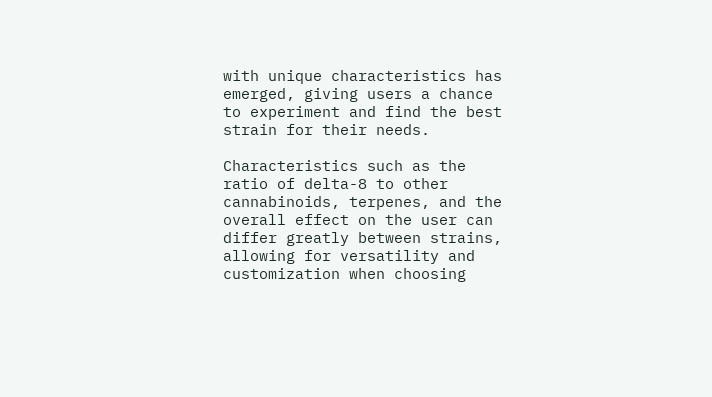with unique characteristics has emerged, giving users a chance to experiment and find the best strain for their needs.

Characteristics such as the ratio of delta-8 to other cannabinoids, terpenes, and the overall effect on the user can differ greatly between strains, allowing for versatility and customization when choosing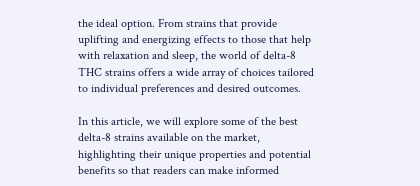the ideal option. From strains that provide uplifting and energizing effects to those that help with relaxation and sleep, the world of delta-8 THC strains offers a wide array of choices tailored to individual preferences and desired outcomes.

In this article, we will explore some of the best delta-8 strains available on the market, highlighting their unique properties and potential benefits so that readers can make informed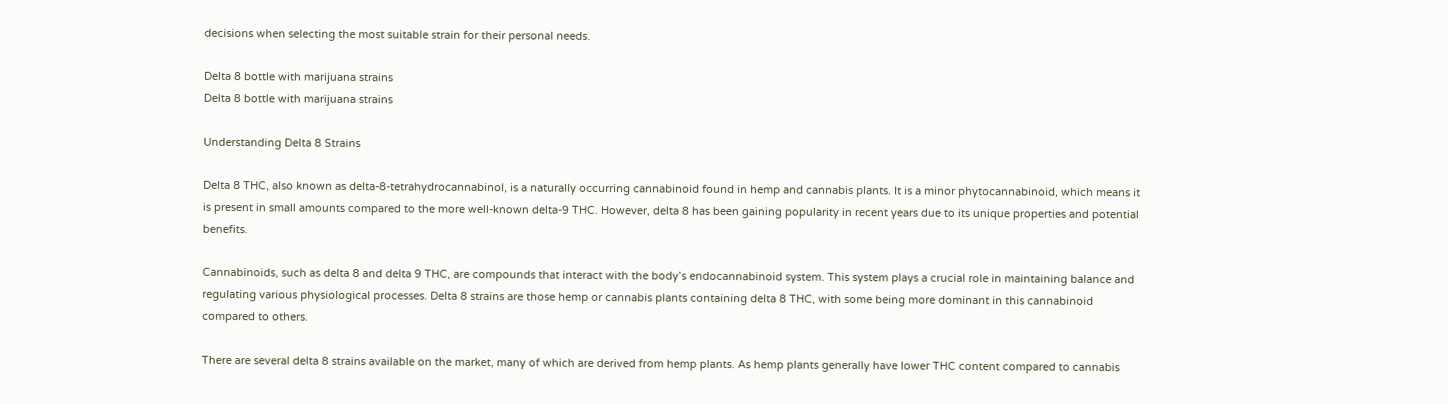decisions when selecting the most suitable strain for their personal needs.

Delta 8 bottle with marijuana strains
Delta 8 bottle with marijuana strains

Understanding Delta 8 Strains

Delta 8 THC, also known as delta-8-tetrahydrocannabinol, is a naturally occurring cannabinoid found in hemp and cannabis plants. It is a minor phytocannabinoid, which means it is present in small amounts compared to the more well-known delta-9 THC. However, delta 8 has been gaining popularity in recent years due to its unique properties and potential benefits.

Cannabinoids, such as delta 8 and delta 9 THC, are compounds that interact with the body’s endocannabinoid system. This system plays a crucial role in maintaining balance and regulating various physiological processes. Delta 8 strains are those hemp or cannabis plants containing delta 8 THC, with some being more dominant in this cannabinoid compared to others.

There are several delta 8 strains available on the market, many of which are derived from hemp plants. As hemp plants generally have lower THC content compared to cannabis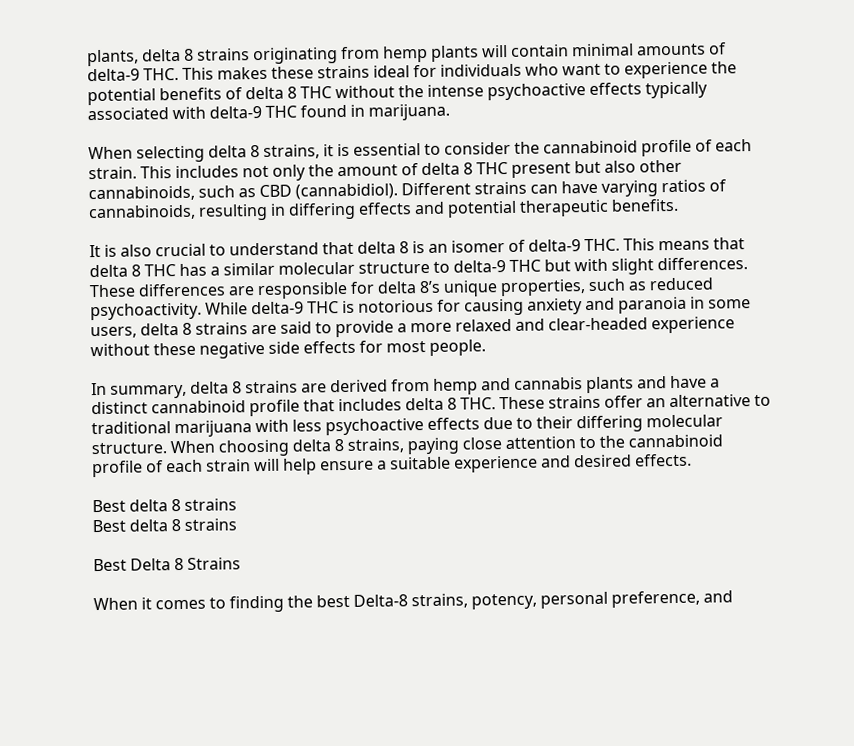plants, delta 8 strains originating from hemp plants will contain minimal amounts of delta-9 THC. This makes these strains ideal for individuals who want to experience the potential benefits of delta 8 THC without the intense psychoactive effects typically associated with delta-9 THC found in marijuana.

When selecting delta 8 strains, it is essential to consider the cannabinoid profile of each strain. This includes not only the amount of delta 8 THC present but also other cannabinoids, such as CBD (cannabidiol). Different strains can have varying ratios of cannabinoids, resulting in differing effects and potential therapeutic benefits.

It is also crucial to understand that delta 8 is an isomer of delta-9 THC. This means that delta 8 THC has a similar molecular structure to delta-9 THC but with slight differences. These differences are responsible for delta 8’s unique properties, such as reduced psychoactivity. While delta-9 THC is notorious for causing anxiety and paranoia in some users, delta 8 strains are said to provide a more relaxed and clear-headed experience without these negative side effects for most people.

In summary, delta 8 strains are derived from hemp and cannabis plants and have a distinct cannabinoid profile that includes delta 8 THC. These strains offer an alternative to traditional marijuana with less psychoactive effects due to their differing molecular structure. When choosing delta 8 strains, paying close attention to the cannabinoid profile of each strain will help ensure a suitable experience and desired effects.

Best delta 8 strains
Best delta 8 strains

Best Delta 8 Strains

When it comes to finding the best Delta-8 strains, potency, personal preference, and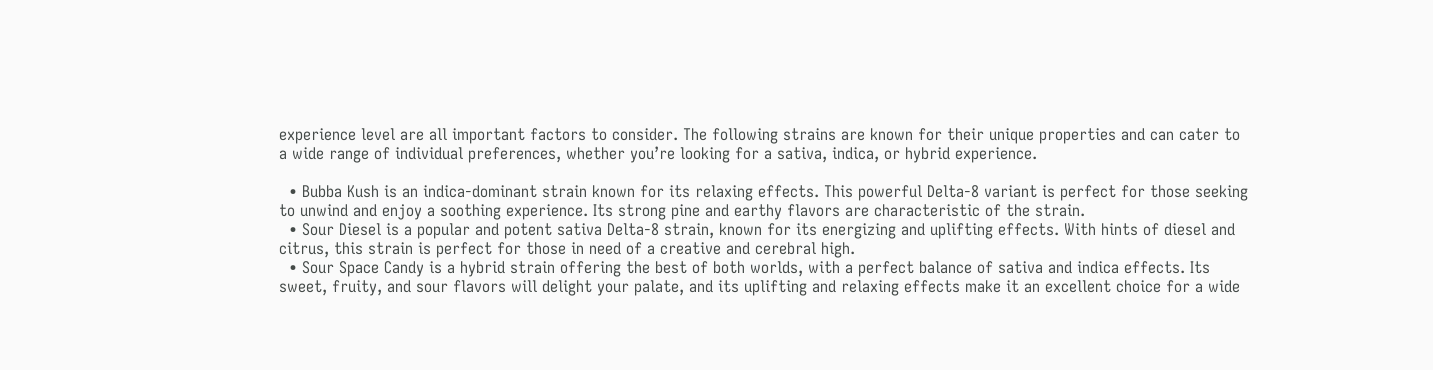experience level are all important factors to consider. The following strains are known for their unique properties and can cater to a wide range of individual preferences, whether you’re looking for a sativa, indica, or hybrid experience.

  • Bubba Kush is an indica-dominant strain known for its relaxing effects. This powerful Delta-8 variant is perfect for those seeking to unwind and enjoy a soothing experience. Its strong pine and earthy flavors are characteristic of the strain.
  • Sour Diesel is a popular and potent sativa Delta-8 strain, known for its energizing and uplifting effects. With hints of diesel and citrus, this strain is perfect for those in need of a creative and cerebral high.
  • Sour Space Candy is a hybrid strain offering the best of both worlds, with a perfect balance of sativa and indica effects. Its sweet, fruity, and sour flavors will delight your palate, and its uplifting and relaxing effects make it an excellent choice for a wide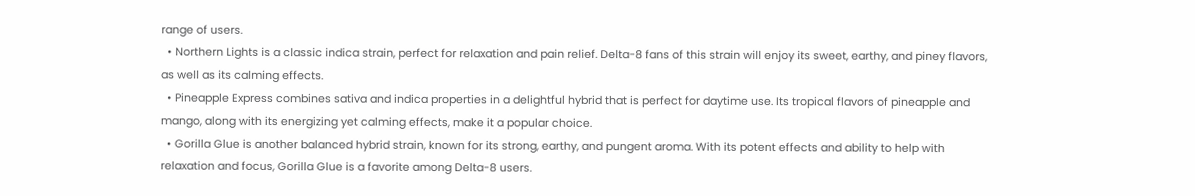range of users.
  • Northern Lights is a classic indica strain, perfect for relaxation and pain relief. Delta-8 fans of this strain will enjoy its sweet, earthy, and piney flavors, as well as its calming effects.
  • Pineapple Express combines sativa and indica properties in a delightful hybrid that is perfect for daytime use. Its tropical flavors of pineapple and mango, along with its energizing yet calming effects, make it a popular choice.
  • Gorilla Glue is another balanced hybrid strain, known for its strong, earthy, and pungent aroma. With its potent effects and ability to help with relaxation and focus, Gorilla Glue is a favorite among Delta-8 users.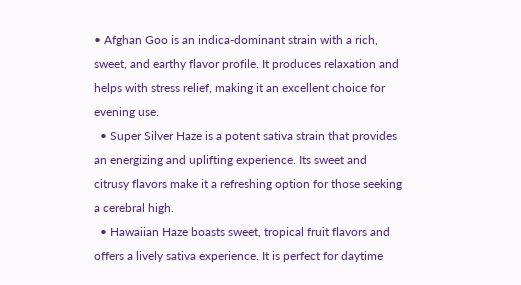• Afghan Goo is an indica-dominant strain with a rich, sweet, and earthy flavor profile. It produces relaxation and helps with stress relief, making it an excellent choice for evening use.
  • Super Silver Haze is a potent sativa strain that provides an energizing and uplifting experience. Its sweet and citrusy flavors make it a refreshing option for those seeking a cerebral high.
  • Hawaiian Haze boasts sweet, tropical fruit flavors and offers a lively sativa experience. It is perfect for daytime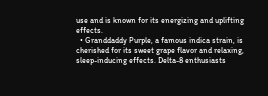use and is known for its energizing and uplifting effects.
  • Granddaddy Purple, a famous indica strain, is cherished for its sweet grape flavor and relaxing, sleep-inducing effects. Delta-8 enthusiasts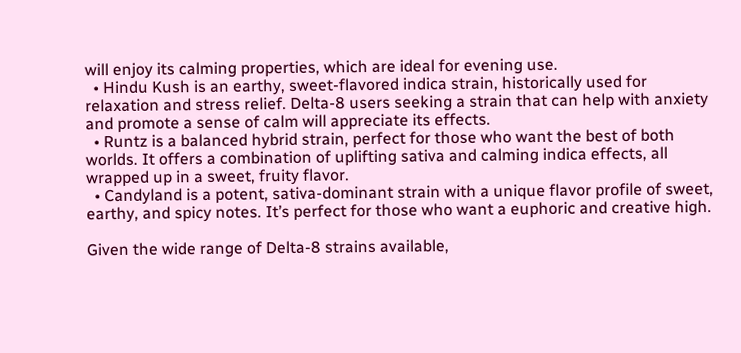will enjoy its calming properties, which are ideal for evening use.
  • Hindu Kush is an earthy, sweet-flavored indica strain, historically used for relaxation and stress relief. Delta-8 users seeking a strain that can help with anxiety and promote a sense of calm will appreciate its effects.
  • Runtz is a balanced hybrid strain, perfect for those who want the best of both worlds. It offers a combination of uplifting sativa and calming indica effects, all wrapped up in a sweet, fruity flavor.
  • Candyland is a potent, sativa-dominant strain with a unique flavor profile of sweet, earthy, and spicy notes. It’s perfect for those who want a euphoric and creative high.

Given the wide range of Delta-8 strains available,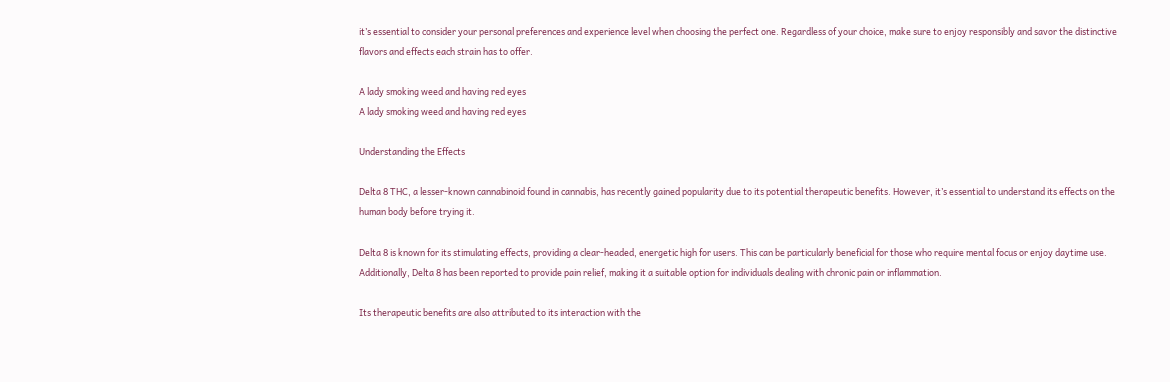it’s essential to consider your personal preferences and experience level when choosing the perfect one. Regardless of your choice, make sure to enjoy responsibly and savor the distinctive flavors and effects each strain has to offer.

A lady smoking weed and having red eyes
A lady smoking weed and having red eyes

Understanding the Effects

Delta 8 THC, a lesser-known cannabinoid found in cannabis, has recently gained popularity due to its potential therapeutic benefits. However, it’s essential to understand its effects on the human body before trying it.

Delta 8 is known for its stimulating effects, providing a clear-headed, energetic high for users. This can be particularly beneficial for those who require mental focus or enjoy daytime use. Additionally, Delta 8 has been reported to provide pain relief, making it a suitable option for individuals dealing with chronic pain or inflammation.

Its therapeutic benefits are also attributed to its interaction with the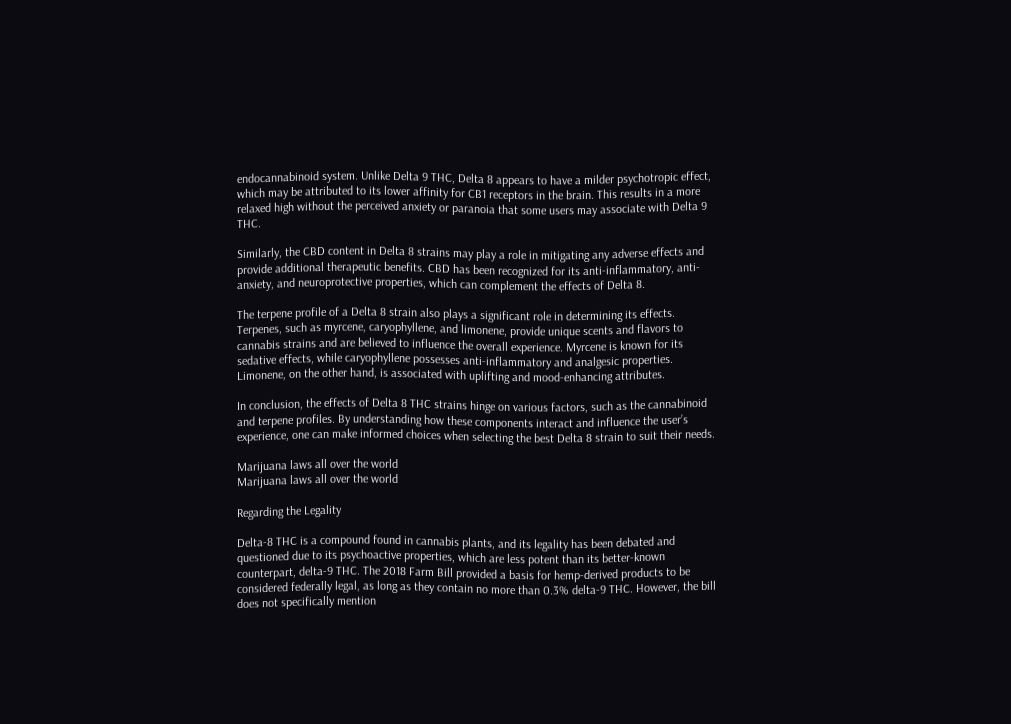endocannabinoid system. Unlike Delta 9 THC, Delta 8 appears to have a milder psychotropic effect, which may be attributed to its lower affinity for CB1 receptors in the brain. This results in a more relaxed high without the perceived anxiety or paranoia that some users may associate with Delta 9 THC.

Similarly, the CBD content in Delta 8 strains may play a role in mitigating any adverse effects and provide additional therapeutic benefits. CBD has been recognized for its anti-inflammatory, anti-anxiety, and neuroprotective properties, which can complement the effects of Delta 8.

The terpene profile of a Delta 8 strain also plays a significant role in determining its effects. Terpenes, such as myrcene, caryophyllene, and limonene, provide unique scents and flavors to cannabis strains and are believed to influence the overall experience. Myrcene is known for its sedative effects, while caryophyllene possesses anti-inflammatory and analgesic properties. Limonene, on the other hand, is associated with uplifting and mood-enhancing attributes.

In conclusion, the effects of Delta 8 THC strains hinge on various factors, such as the cannabinoid and terpene profiles. By understanding how these components interact and influence the user’s experience, one can make informed choices when selecting the best Delta 8 strain to suit their needs.

Marijuana laws all over the world
Marijuana laws all over the world

Regarding the Legality

Delta-8 THC is a compound found in cannabis plants, and its legality has been debated and questioned due to its psychoactive properties, which are less potent than its better-known counterpart, delta-9 THC. The 2018 Farm Bill provided a basis for hemp-derived products to be considered federally legal, as long as they contain no more than 0.3% delta-9 THC. However, the bill does not specifically mention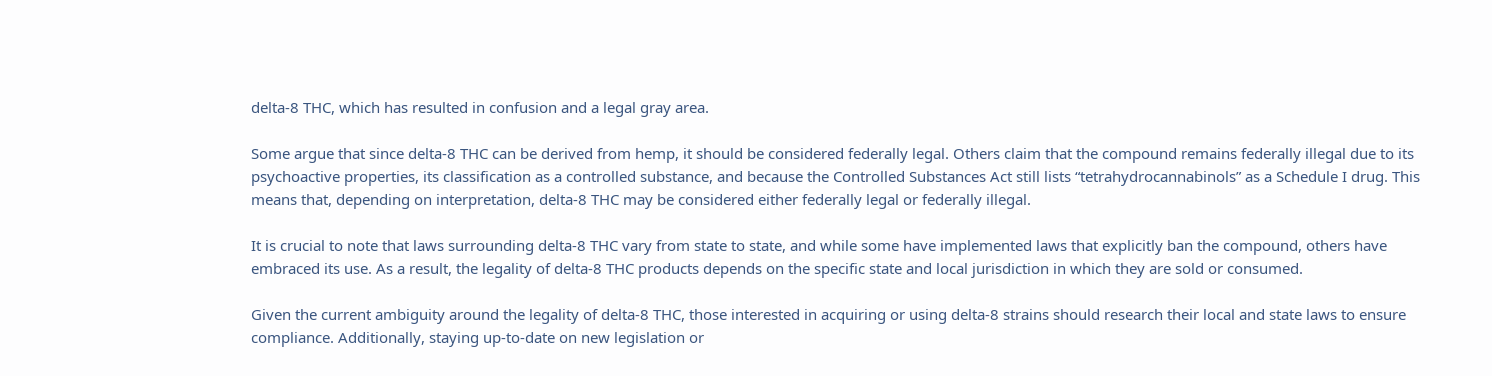delta-8 THC, which has resulted in confusion and a legal gray area.

Some argue that since delta-8 THC can be derived from hemp, it should be considered federally legal. Others claim that the compound remains federally illegal due to its psychoactive properties, its classification as a controlled substance, and because the Controlled Substances Act still lists “tetrahydrocannabinols” as a Schedule I drug. This means that, depending on interpretation, delta-8 THC may be considered either federally legal or federally illegal.

It is crucial to note that laws surrounding delta-8 THC vary from state to state, and while some have implemented laws that explicitly ban the compound, others have embraced its use. As a result, the legality of delta-8 THC products depends on the specific state and local jurisdiction in which they are sold or consumed.

Given the current ambiguity around the legality of delta-8 THC, those interested in acquiring or using delta-8 strains should research their local and state laws to ensure compliance. Additionally, staying up-to-date on new legislation or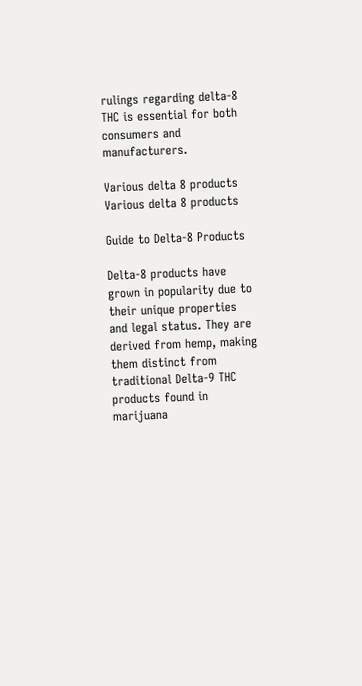rulings regarding delta-8 THC is essential for both consumers and manufacturers.

Various delta 8 products
Various delta 8 products

Guide to Delta-8 Products

Delta-8 products have grown in popularity due to their unique properties and legal status. They are derived from hemp, making them distinct from traditional Delta-9 THC products found in marijuana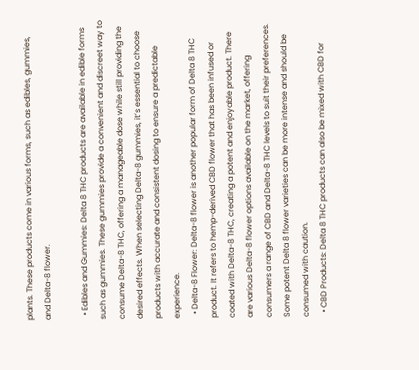plants. These products come in various forms, such as edibles, gummies, and Delta-8 flower.

  • Edibles and Gummies: Delta 8 THC products are available in edible forms such as gummies. These gummies provide a convenient and discreet way to consume Delta-8 THC, offering a manageable dose while still providing the desired effects. When selecting Delta-8 gummies, it’s essential to choose products with accurate and consistent dosing to ensure a predictable experience.
  • Delta-8 Flower: Delta-8 flower is another popular form of Delta 8 THC product. It refers to hemp-derived CBD flower that has been infused or coated with Delta-8 THC, creating a potent and enjoyable product. There are various Delta-8 flower options available on the market, offering consumers a range of CBD and Delta-8 THC levels to suit their preferences. Some potent Delta 8 flower varieties can be more intense and should be consumed with caution.
  • CBD Products: Delta 8 THC products can also be mixed with CBD for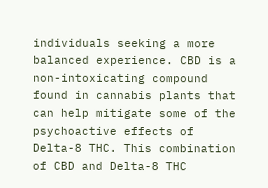individuals seeking a more balanced experience. CBD is a non-intoxicating compound found in cannabis plants that can help mitigate some of the psychoactive effects of Delta-8 THC. This combination of CBD and Delta-8 THC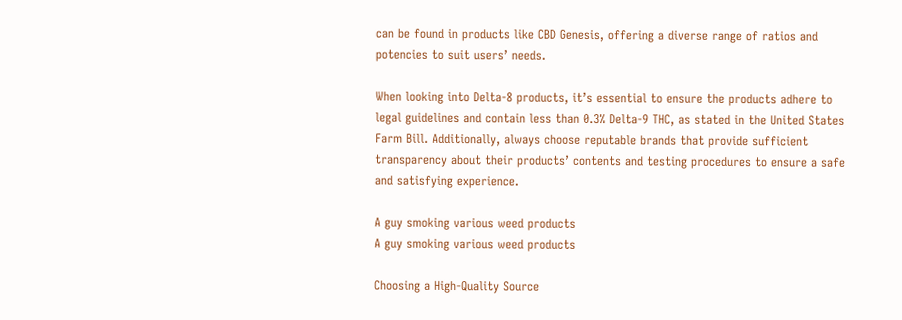can be found in products like CBD Genesis, offering a diverse range of ratios and potencies to suit users’ needs.

When looking into Delta-8 products, it’s essential to ensure the products adhere to legal guidelines and contain less than 0.3% Delta-9 THC, as stated in the United States Farm Bill. Additionally, always choose reputable brands that provide sufficient transparency about their products’ contents and testing procedures to ensure a safe and satisfying experience.

A guy smoking various weed products
A guy smoking various weed products

Choosing a High-Quality Source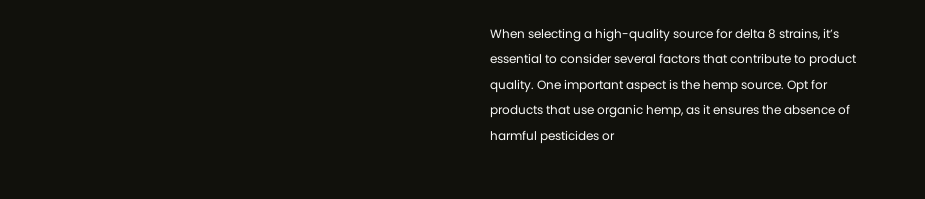When selecting a high-quality source for delta 8 strains, it’s essential to consider several factors that contribute to product quality. One important aspect is the hemp source. Opt for products that use organic hemp, as it ensures the absence of harmful pesticides or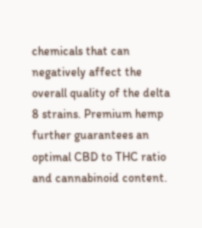chemicals that can negatively affect the overall quality of the delta 8 strains. Premium hemp further guarantees an optimal CBD to THC ratio and cannabinoid content.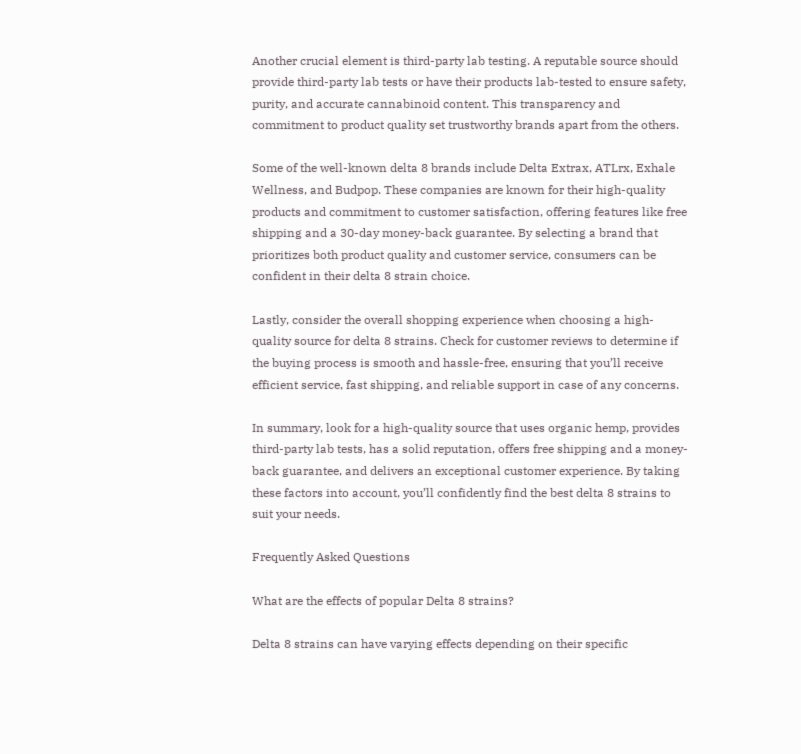Another crucial element is third-party lab testing. A reputable source should provide third-party lab tests or have their products lab-tested to ensure safety, purity, and accurate cannabinoid content. This transparency and commitment to product quality set trustworthy brands apart from the others.

Some of the well-known delta 8 brands include Delta Extrax, ATLrx, Exhale Wellness, and Budpop. These companies are known for their high-quality products and commitment to customer satisfaction, offering features like free shipping and a 30-day money-back guarantee. By selecting a brand that prioritizes both product quality and customer service, consumers can be confident in their delta 8 strain choice.

Lastly, consider the overall shopping experience when choosing a high-quality source for delta 8 strains. Check for customer reviews to determine if the buying process is smooth and hassle-free, ensuring that you’ll receive efficient service, fast shipping, and reliable support in case of any concerns.

In summary, look for a high-quality source that uses organic hemp, provides third-party lab tests, has a solid reputation, offers free shipping and a money-back guarantee, and delivers an exceptional customer experience. By taking these factors into account, you’ll confidently find the best delta 8 strains to suit your needs.

Frequently Asked Questions

What are the effects of popular Delta 8 strains?

Delta 8 strains can have varying effects depending on their specific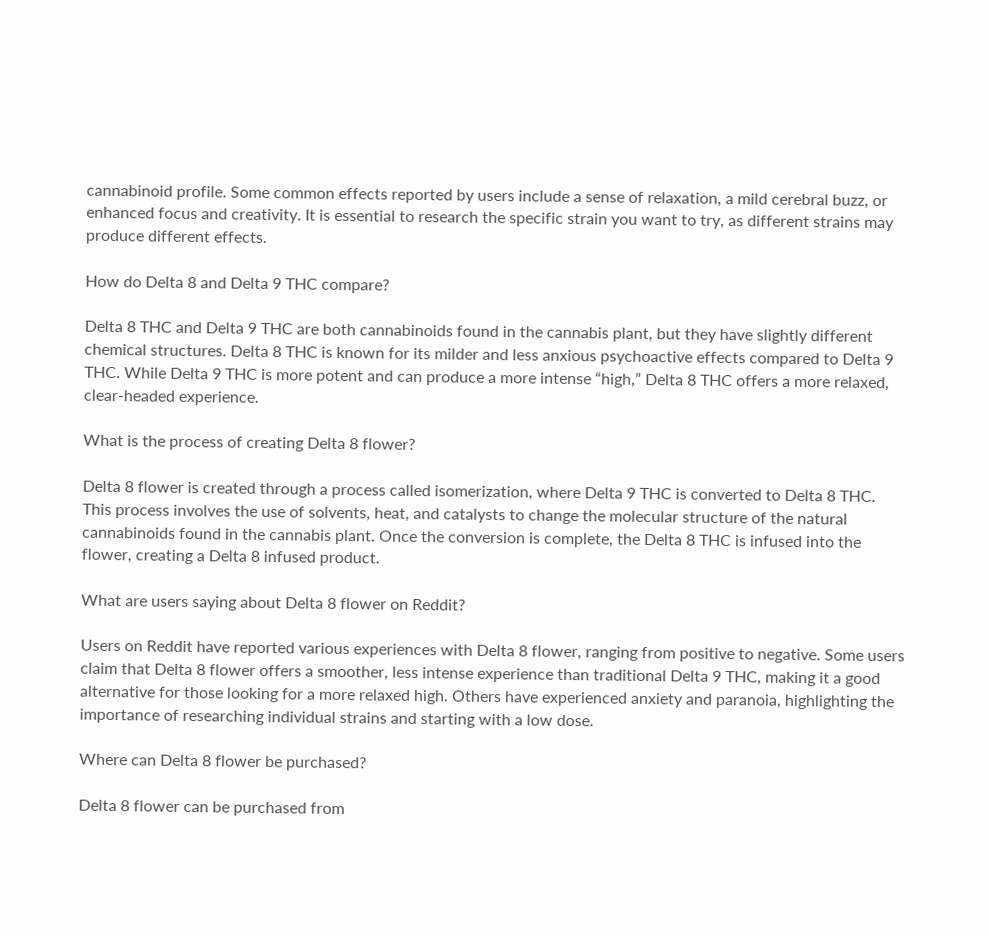cannabinoid profile. Some common effects reported by users include a sense of relaxation, a mild cerebral buzz, or enhanced focus and creativity. It is essential to research the specific strain you want to try, as different strains may produce different effects.

How do Delta 8 and Delta 9 THC compare?

Delta 8 THC and Delta 9 THC are both cannabinoids found in the cannabis plant, but they have slightly different chemical structures. Delta 8 THC is known for its milder and less anxious psychoactive effects compared to Delta 9 THC. While Delta 9 THC is more potent and can produce a more intense “high,” Delta 8 THC offers a more relaxed, clear-headed experience.

What is the process of creating Delta 8 flower?

Delta 8 flower is created through a process called isomerization, where Delta 9 THC is converted to Delta 8 THC. This process involves the use of solvents, heat, and catalysts to change the molecular structure of the natural cannabinoids found in the cannabis plant. Once the conversion is complete, the Delta 8 THC is infused into the flower, creating a Delta 8 infused product.

What are users saying about Delta 8 flower on Reddit?

Users on Reddit have reported various experiences with Delta 8 flower, ranging from positive to negative. Some users claim that Delta 8 flower offers a smoother, less intense experience than traditional Delta 9 THC, making it a good alternative for those looking for a more relaxed high. Others have experienced anxiety and paranoia, highlighting the importance of researching individual strains and starting with a low dose.

Where can Delta 8 flower be purchased?

Delta 8 flower can be purchased from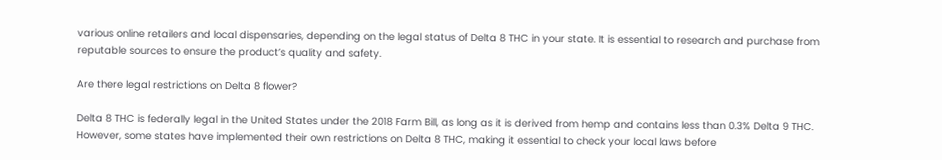various online retailers and local dispensaries, depending on the legal status of Delta 8 THC in your state. It is essential to research and purchase from reputable sources to ensure the product’s quality and safety.

Are there legal restrictions on Delta 8 flower?

Delta 8 THC is federally legal in the United States under the 2018 Farm Bill, as long as it is derived from hemp and contains less than 0.3% Delta 9 THC. However, some states have implemented their own restrictions on Delta 8 THC, making it essential to check your local laws before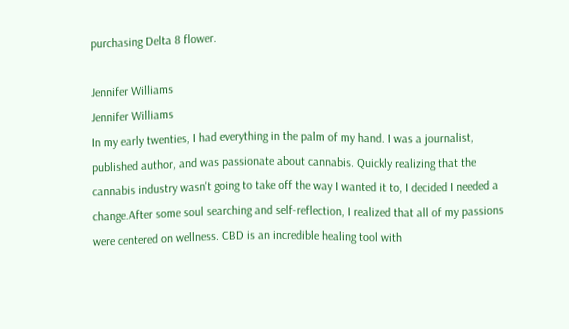purchasing Delta 8 flower.

Jennifer Williams
Jennifer Williams
In my early twenties, I had everything in the palm of my hand. I was a journalist, published author, and was passionate about cannabis. Quickly realizing that the cannabis industry wasn't going to take off the way I wanted it to, I decided I needed a change.After some soul searching and self-reflection, I realized that all of my passions were centered on wellness. CBD is an incredible healing tool with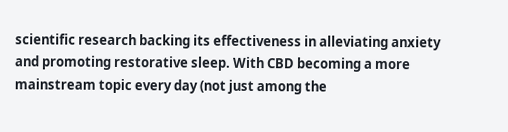scientific research backing its effectiveness in alleviating anxiety and promoting restorative sleep. With CBD becoming a more mainstream topic every day (not just among the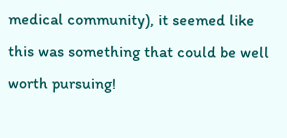medical community), it seemed like this was something that could be well worth pursuing!